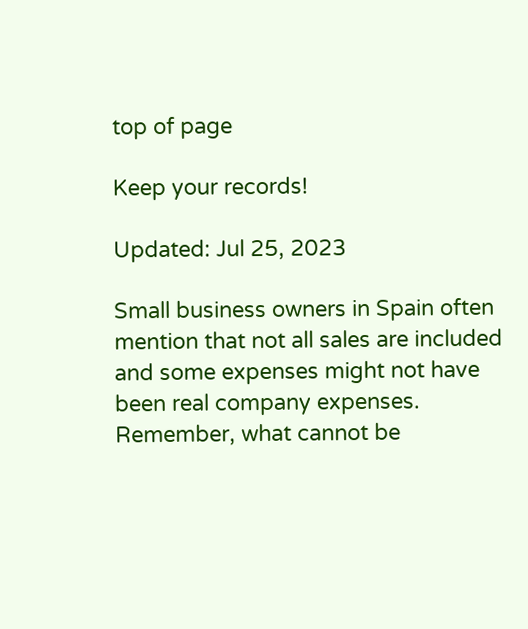top of page

Keep your records!

Updated: Jul 25, 2023

Small business owners in Spain often mention that not all sales are included and some expenses might not have been real company expenses. Remember, what cannot be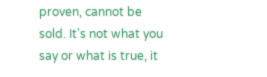proven, cannot be sold. It's not what you say or what is true, it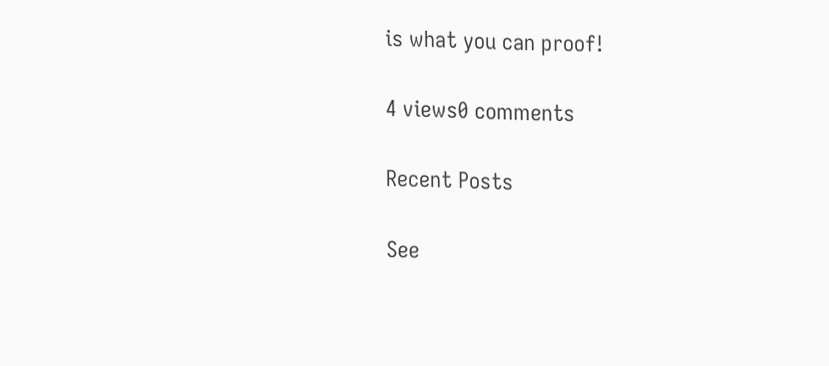is what you can proof!

4 views0 comments

Recent Posts

See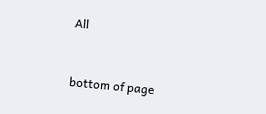All


bottom of page